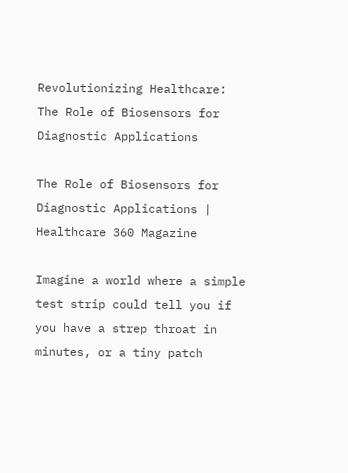Revolutionizing Healthcare: The Role of Biosensors for Diagnostic Applications

The Role of Biosensors for Diagnostic Applications | Healthcare 360 Magazine

Imagine a world where a simple test strip could tell you if you have a strep throat in minutes, or a tiny patch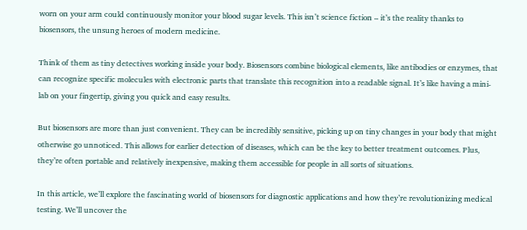worn on your arm could continuously monitor your blood sugar levels. This isn’t science fiction – it’s the reality thanks to biosensors, the unsung heroes of modern medicine.

Think of them as tiny detectives working inside your body. Biosensors combine biological elements, like antibodies or enzymes, that can recognize specific molecules with electronic parts that translate this recognition into a readable signal. It’s like having a mini-lab on your fingertip, giving you quick and easy results.

But biosensors are more than just convenient. They can be incredibly sensitive, picking up on tiny changes in your body that might otherwise go unnoticed. This allows for earlier detection of diseases, which can be the key to better treatment outcomes. Plus, they’re often portable and relatively inexpensive, making them accessible for people in all sorts of situations.

In this article, we’ll explore the fascinating world of biosensors for diagnostic applications and how they’re revolutionizing medical testing. We’ll uncover the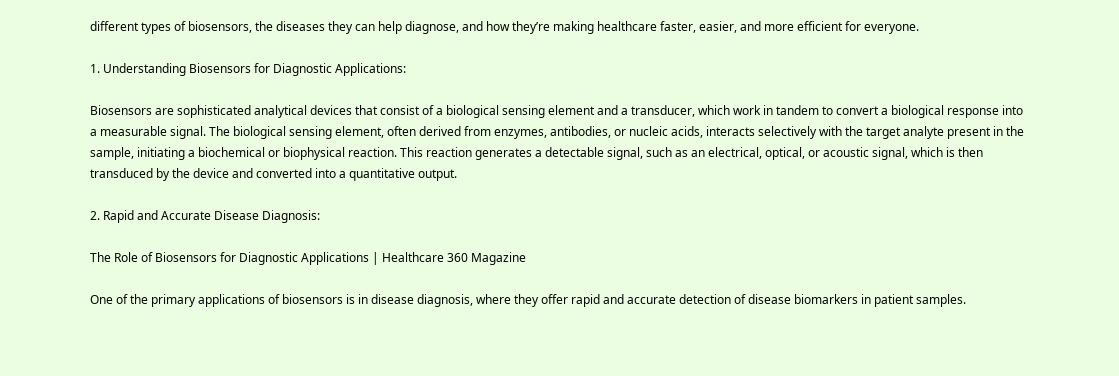different types of biosensors, the diseases they can help diagnose, and how they’re making healthcare faster, easier, and more efficient for everyone.

1. Understanding Biosensors for Diagnostic Applications:

Biosensors are sophisticated analytical devices that consist of a biological sensing element and a transducer, which work in tandem to convert a biological response into a measurable signal. The biological sensing element, often derived from enzymes, antibodies, or nucleic acids, interacts selectively with the target analyte present in the sample, initiating a biochemical or biophysical reaction. This reaction generates a detectable signal, such as an electrical, optical, or acoustic signal, which is then transduced by the device and converted into a quantitative output.

2. Rapid and Accurate Disease Diagnosis:

The Role of Biosensors for Diagnostic Applications | Healthcare 360 Magazine

One of the primary applications of biosensors is in disease diagnosis, where they offer rapid and accurate detection of disease biomarkers in patient samples.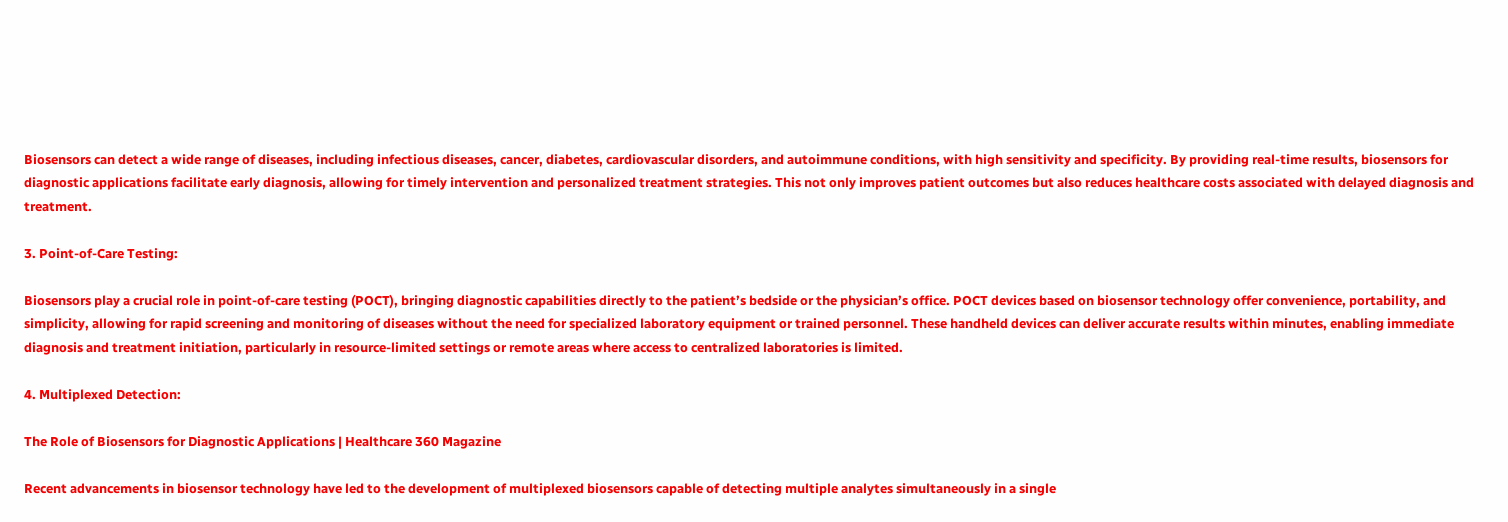Biosensors can detect a wide range of diseases, including infectious diseases, cancer, diabetes, cardiovascular disorders, and autoimmune conditions, with high sensitivity and specificity. By providing real-time results, biosensors for diagnostic applications facilitate early diagnosis, allowing for timely intervention and personalized treatment strategies. This not only improves patient outcomes but also reduces healthcare costs associated with delayed diagnosis and treatment.

3. Point-of-Care Testing:

Biosensors play a crucial role in point-of-care testing (POCT), bringing diagnostic capabilities directly to the patient’s bedside or the physician’s office. POCT devices based on biosensor technology offer convenience, portability, and simplicity, allowing for rapid screening and monitoring of diseases without the need for specialized laboratory equipment or trained personnel. These handheld devices can deliver accurate results within minutes, enabling immediate diagnosis and treatment initiation, particularly in resource-limited settings or remote areas where access to centralized laboratories is limited.

4. Multiplexed Detection:

The Role of Biosensors for Diagnostic Applications | Healthcare 360 Magazine

Recent advancements in biosensor technology have led to the development of multiplexed biosensors capable of detecting multiple analytes simultaneously in a single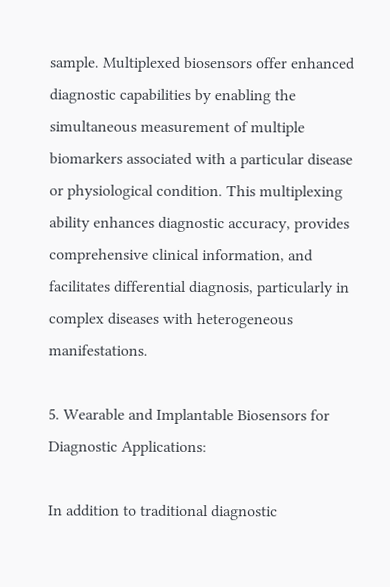sample. Multiplexed biosensors offer enhanced diagnostic capabilities by enabling the simultaneous measurement of multiple biomarkers associated with a particular disease or physiological condition. This multiplexing ability enhances diagnostic accuracy, provides comprehensive clinical information, and facilitates differential diagnosis, particularly in complex diseases with heterogeneous manifestations.

5. Wearable and Implantable Biosensors for Diagnostic Applications:

In addition to traditional diagnostic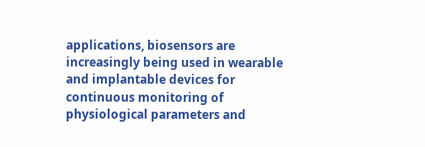applications, biosensors are increasingly being used in wearable and implantable devices for continuous monitoring of physiological parameters and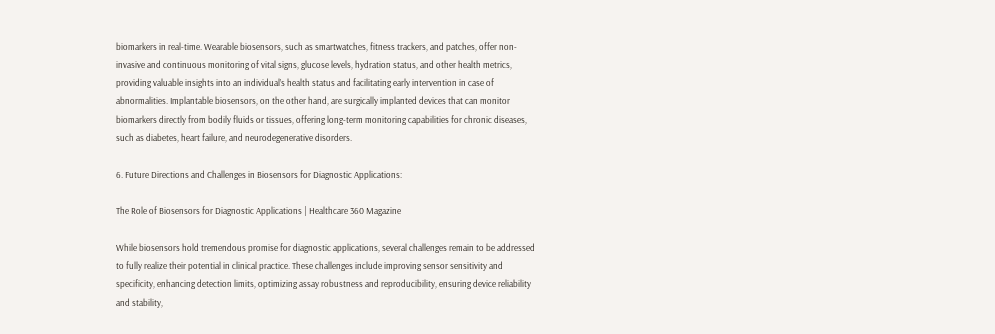biomarkers in real-time. Wearable biosensors, such as smartwatches, fitness trackers, and patches, offer non-invasive and continuous monitoring of vital signs, glucose levels, hydration status, and other health metrics, providing valuable insights into an individual’s health status and facilitating early intervention in case of abnormalities. Implantable biosensors, on the other hand, are surgically implanted devices that can monitor biomarkers directly from bodily fluids or tissues, offering long-term monitoring capabilities for chronic diseases, such as diabetes, heart failure, and neurodegenerative disorders.

6. Future Directions and Challenges in Biosensors for Diagnostic Applications:

The Role of Biosensors for Diagnostic Applications | Healthcare 360 Magazine

While biosensors hold tremendous promise for diagnostic applications, several challenges remain to be addressed to fully realize their potential in clinical practice. These challenges include improving sensor sensitivity and specificity, enhancing detection limits, optimizing assay robustness and reproducibility, ensuring device reliability and stability,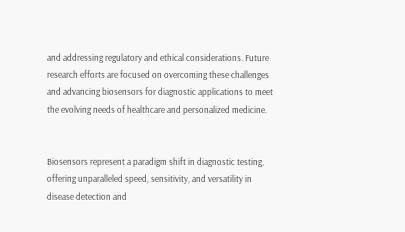and addressing regulatory and ethical considerations. Future research efforts are focused on overcoming these challenges and advancing biosensors for diagnostic applications to meet the evolving needs of healthcare and personalized medicine.


Biosensors represent a paradigm shift in diagnostic testing, offering unparalleled speed, sensitivity, and versatility in disease detection and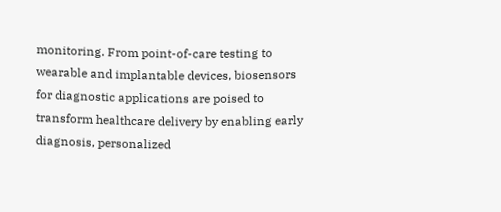monitoring. From point-of-care testing to wearable and implantable devices, biosensors for diagnostic applications are poised to transform healthcare delivery by enabling early diagnosis, personalized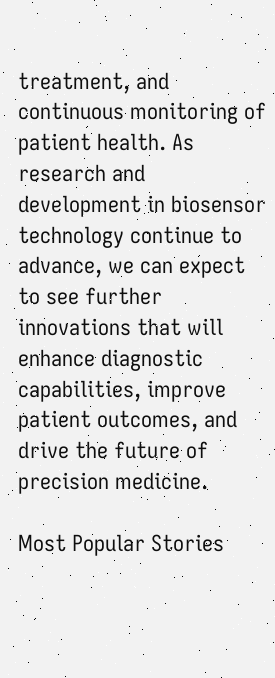treatment, and continuous monitoring of patient health. As research and development in biosensor technology continue to advance, we can expect to see further innovations that will enhance diagnostic capabilities, improve patient outcomes, and drive the future of precision medicine.

Most Popular Stories